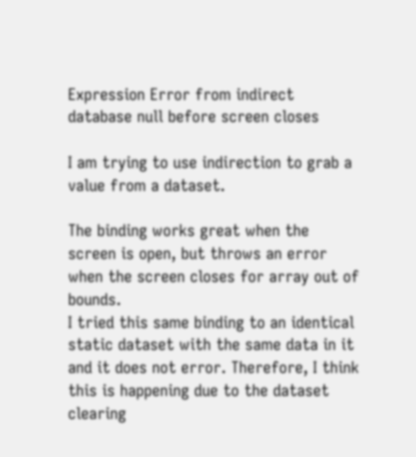Expression Error from indirect database null before screen closes

I am trying to use indirection to grab a value from a dataset.

The binding works great when the screen is open, but throws an error when the screen closes for array out of bounds.
I tried this same binding to an identical static dataset with the same data in it and it does not error. Therefore, I think this is happening due to the dataset clearing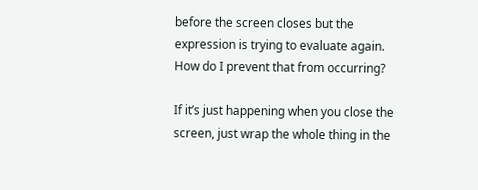before the screen closes but the expression is trying to evaluate again. How do I prevent that from occurring?

If it’s just happening when you close the screen, just wrap the whole thing in the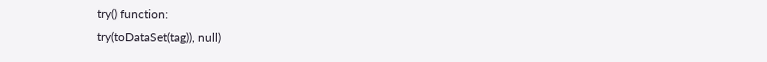try() function:
try(toDataSet(tag)), null)